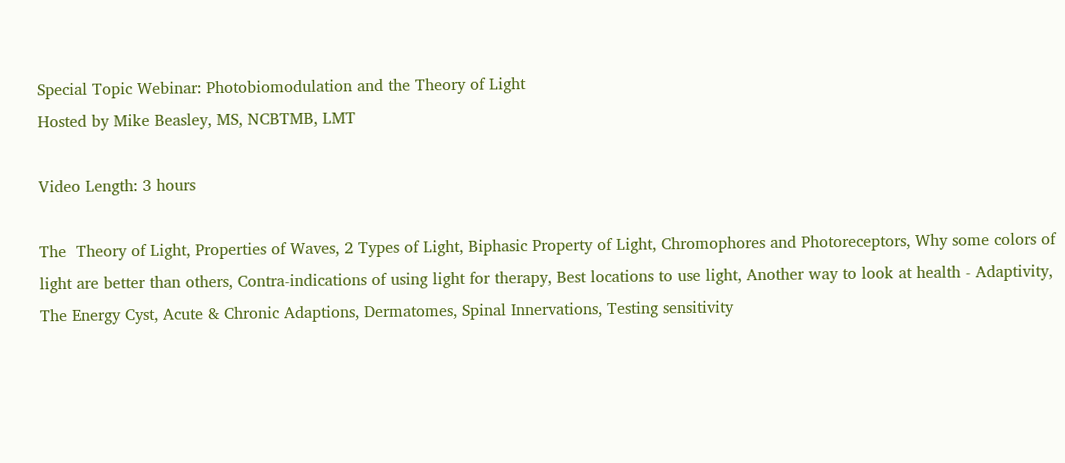Special Topic Webinar: Photobiomodulation and the Theory of Light
Hosted by Mike Beasley, MS, NCBTMB, LMT

Video Length: 3 hours

The  Theory of Light, Properties of Waves, 2 Types of Light, Biphasic Property of Light, Chromophores and Photoreceptors, Why some colors of light are better than others, Contra-indications of using light for therapy, Best locations to use light, Another way to look at health - Adaptivity, The Energy Cyst, Acute & Chronic Adaptions, Dermatomes, Spinal Innervations, Testing sensitivity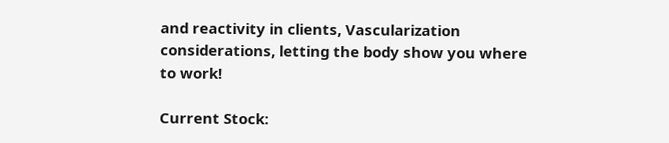and reactivity in clients, Vascularization considerations, letting the body show you where to work!

Current Stock: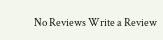No Reviews Write a Review